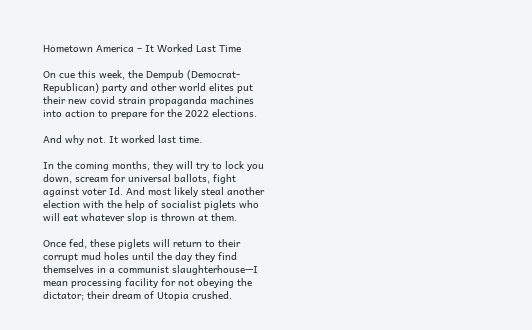Hometown America – It Worked Last Time

On cue this week, the Dempub (Democrat-Republican) party and other world elites put their new covid strain propaganda machines into action to prepare for the 2022 elections.

And why not. It worked last time.

In the coming months, they will try to lock you down, scream for universal ballots, fight against voter Id. And most likely steal another election with the help of socialist piglets who will eat whatever slop is thrown at them.

Once fed, these piglets will return to their corrupt mud holes until the day they find themselves in a communist slaughterhouse—I mean processing facility for not obeying the dictator; their dream of Utopia crushed.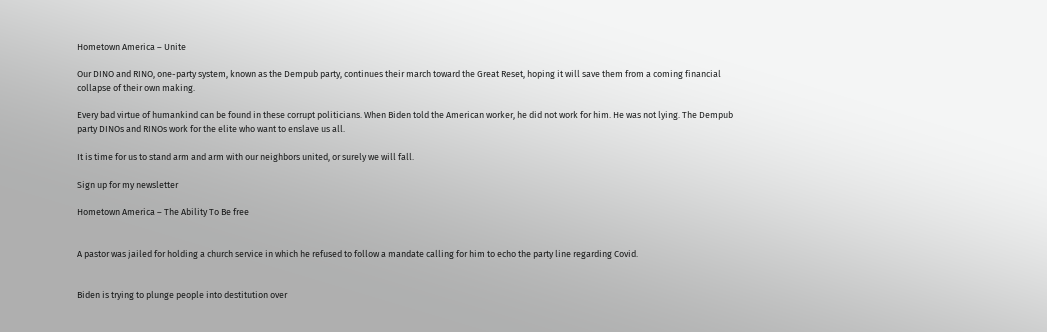Hometown America – Unite

Our DINO and RINO, one-party system, known as the Dempub party, continues their march toward the Great Reset, hoping it will save them from a coming financial collapse of their own making.

Every bad virtue of humankind can be found in these corrupt politicians. When Biden told the American worker, he did not work for him. He was not lying. The Dempub party DINOs and RINOs work for the elite who want to enslave us all.

It is time for us to stand arm and arm with our neighbors united, or surely we will fall.

Sign up for my newsletter

Hometown America – The Ability To Be free


A pastor was jailed for holding a church service in which he refused to follow a mandate calling for him to echo the party line regarding Covid.


Biden is trying to plunge people into destitution over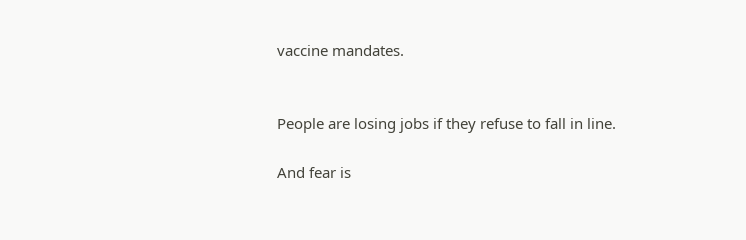vaccine mandates.


People are losing jobs if they refuse to fall in line.

And fear is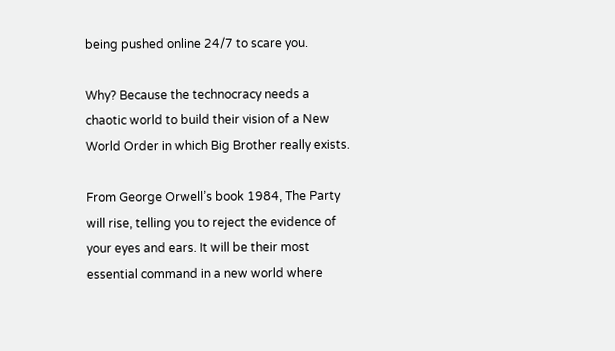being pushed online 24/7 to scare you.

Why? Because the technocracy needs a chaotic world to build their vision of a New World Order in which Big Brother really exists.

From George Orwell’s book 1984, The Party will rise, telling you to reject the evidence of your eyes and ears. It will be their most essential command in a new world where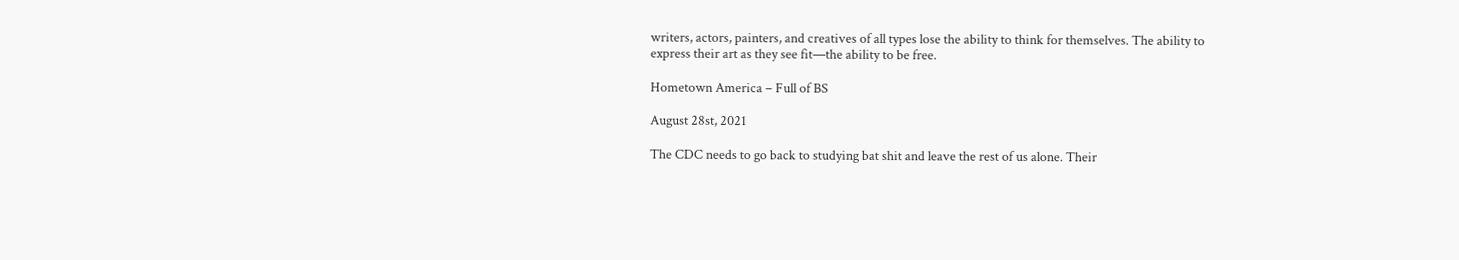writers, actors, painters, and creatives of all types lose the ability to think for themselves. The ability to express their art as they see fit—the ability to be free.

Hometown America – Full of BS

August 28st, 2021

The CDC needs to go back to studying bat shit and leave the rest of us alone. Their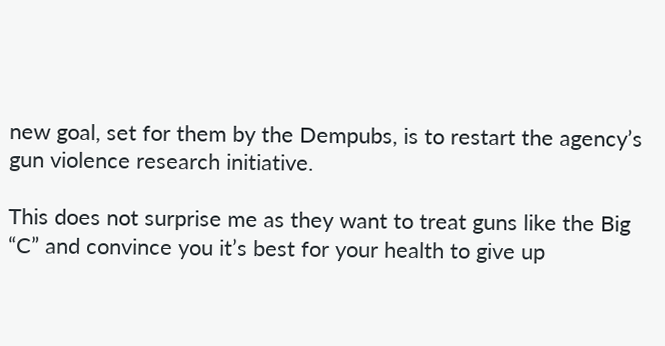new goal, set for them by the Dempubs, is to restart the agency’s gun violence research initiative.

This does not surprise me as they want to treat guns like the Big “C” and convince you it’s best for your health to give up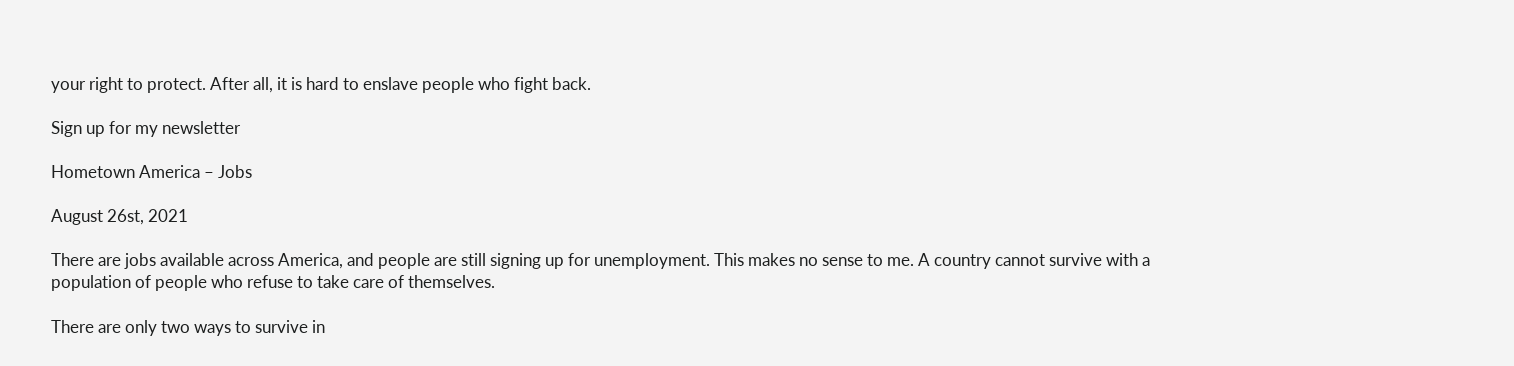your right to protect. After all, it is hard to enslave people who fight back.

Sign up for my newsletter

Hometown America – Jobs

August 26st, 2021

There are jobs available across America, and people are still signing up for unemployment. This makes no sense to me. A country cannot survive with a population of people who refuse to take care of themselves.

There are only two ways to survive in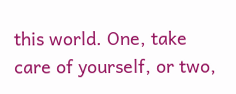this world. One, take care of yourself, or two,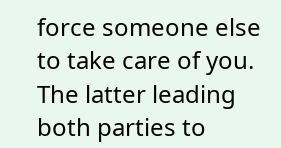force someone else to take care of you. The latter leading both parties to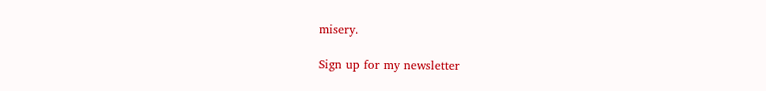misery.

Sign up for my newsletter